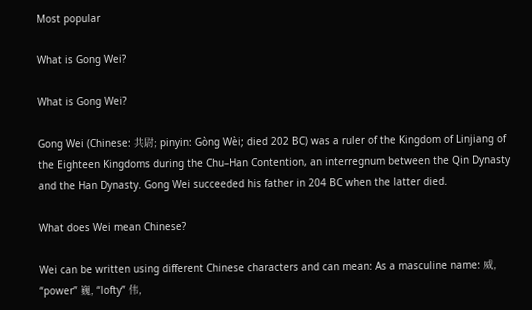Most popular

What is Gong Wei?

What is Gong Wei?

Gong Wei (Chinese: 共尉; pinyin: Gòng Wèi; died 202 BC) was a ruler of the Kingdom of Linjiang of the Eighteen Kingdoms during the Chu–Han Contention, an interregnum between the Qin Dynasty and the Han Dynasty. Gong Wei succeeded his father in 204 BC when the latter died.

What does Wei mean Chinese?

Wei can be written using different Chinese characters and can mean: As a masculine name: 威, “power” 巍, “lofty” 伟,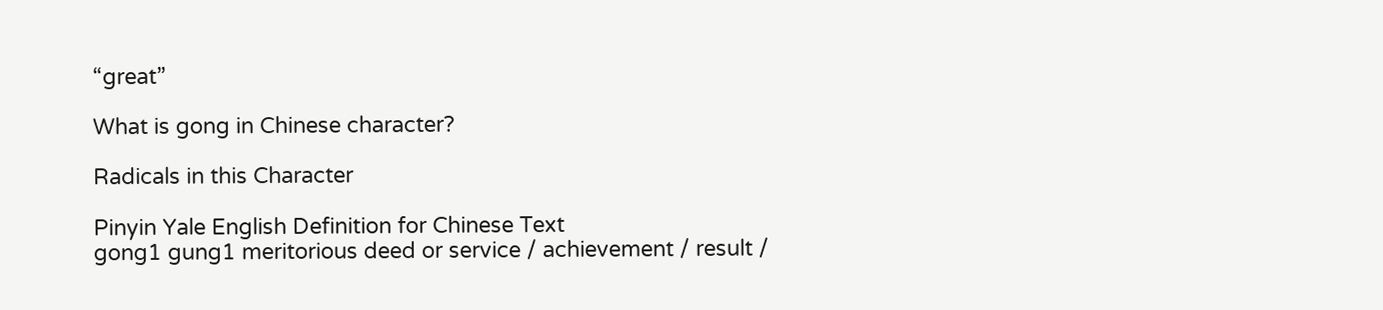“great”

What is gong in Chinese character?

Radicals in this Character

Pinyin Yale English Definition for Chinese Text
gong1 gung1 meritorious deed or service / achievement / result /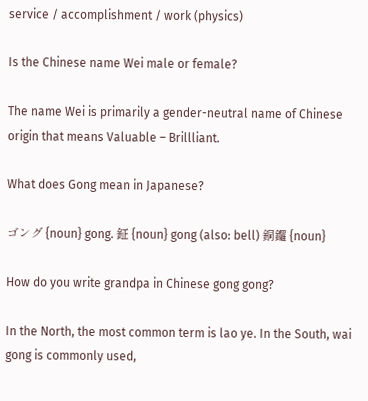service / accomplishment / work (physics)

Is the Chinese name Wei male or female?

The name Wei is primarily a gender-neutral name of Chinese origin that means Valuable – Brillliant.

What does Gong mean in Japanese?

ゴング {noun} gong. 鉦 {noun} gong (also: bell) 銅鑼 {noun}

How do you write grandpa in Chinese gong gong?

In the North, the most common term is lao ye. In the South, wai gong is commonly used,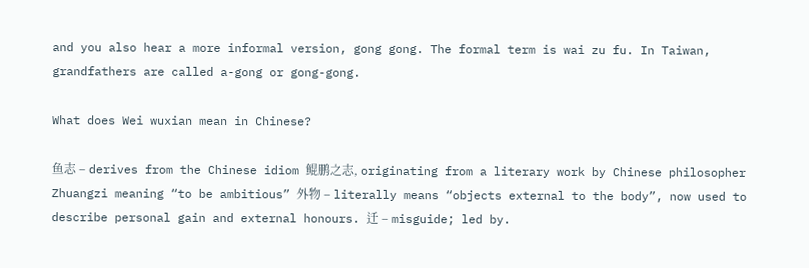and you also hear a more informal version, gong gong. The formal term is wai zu fu. In Taiwan, grandfathers are called a-gong or gong-gong.

What does Wei wuxian mean in Chinese?

鱼志 – derives from the Chinese idiom 鲲鹏之志, originating from a literary work by Chinese philosopher Zhuangzi meaning “to be ambitious” 外物 – literally means “objects external to the body”, now used to describe personal gain and external honours. 迁 – misguide; led by.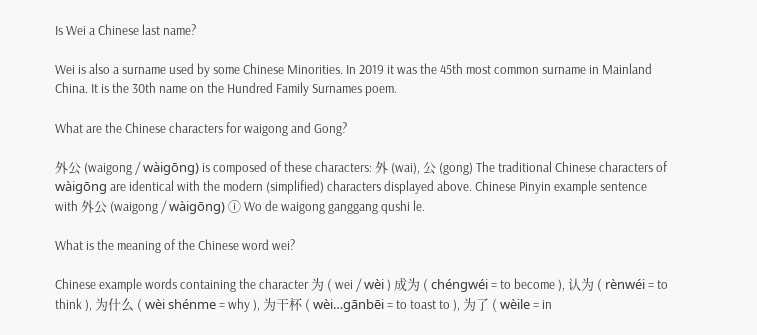Is Wei a Chinese last name?

Wei is also a surname used by some Chinese Minorities. In 2019 it was the 45th most common surname in Mainland China. It is the 30th name on the Hundred Family Surnames poem.

What are the Chinese characters for waigong and Gong?

外公 (waigong / wàigōng) is composed of these characters: 外 (wai), 公 (gong) The traditional Chinese characters of wàigōng are identical with the modern (simplified) characters displayed above. Chinese Pinyin example sentence with 外公 (waigong / wàigōng) ⓘ Wo de waigong ganggang qushi le.

What is the meaning of the Chinese word wei?

Chinese example words containing the character 为 ( wei / wèi ) 成为 ( chéngwéi = to become ), 认为 ( rènwéi = to think ), 为什么 ( wèi shénme = why ), 为干杯 ( wèi…gānbēi = to toast to ), 为了 ( wèile = in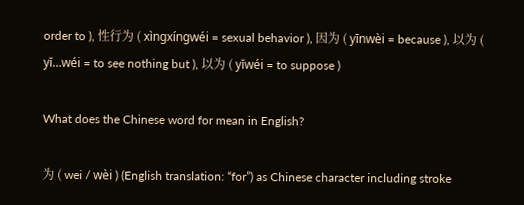order to ), 性行为 ( xìngxíngwéi = sexual behavior ), 因为 ( yīnwèi = because ), 以为 ( yĭ…wéi = to see nothing but ), 以为 ( yĭwéi = to suppose )

What does the Chinese word for mean in English?

为 ( wei / wèi ) (English translation: “for”) as Chinese character including stroke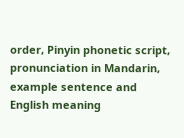order, Pinyin phonetic script, pronunciation in Mandarin, example sentence and English meaning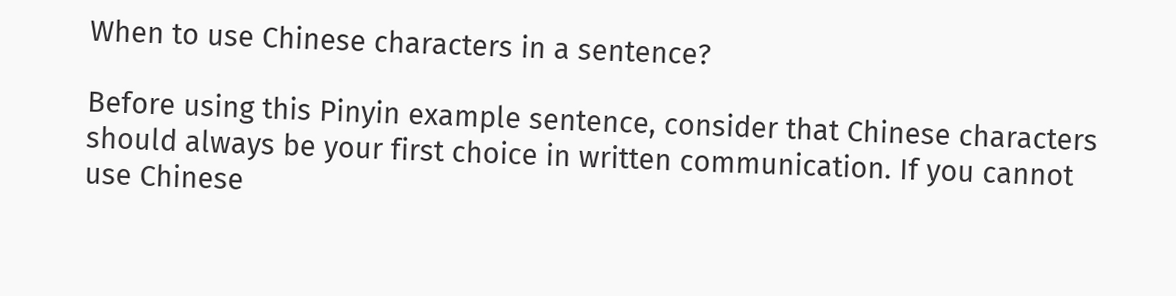When to use Chinese characters in a sentence?

Before using this Pinyin example sentence, consider that Chinese characters should always be your first choice in written communication. If you cannot use Chinese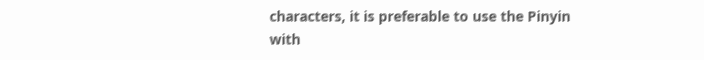characters, it is preferable to use the Pinyin with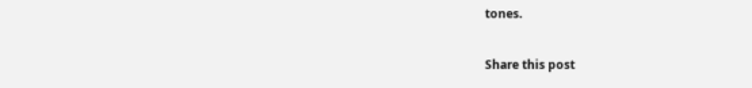tones.

Share this post